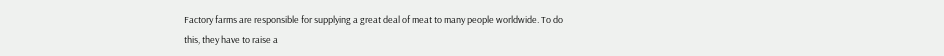Factory farms are responsible for supplying a great deal of meat to many people worldwide. To do this, they have to raise a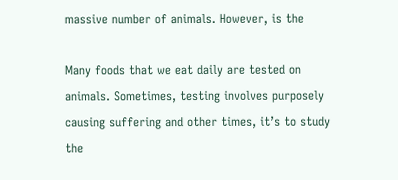massive number of animals. However, is the

Many foods that we eat daily are tested on animals. Sometimes, testing involves purposely causing suffering and other times, it’s to study the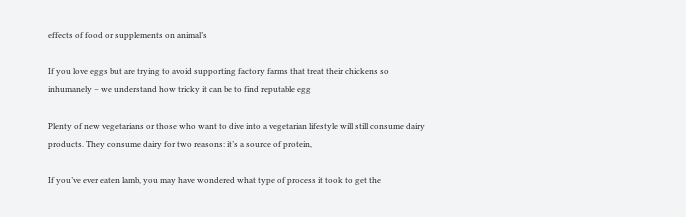effects of food or supplements on animal’s

If you love eggs but are trying to avoid supporting factory farms that treat their chickens so inhumanely – we understand how tricky it can be to find reputable egg

Plenty of new vegetarians or those who want to dive into a vegetarian lifestyle will still consume dairy products. They consume dairy for two reasons: it’s a source of protein,

If you’ve ever eaten lamb, you may have wondered what type of process it took to get the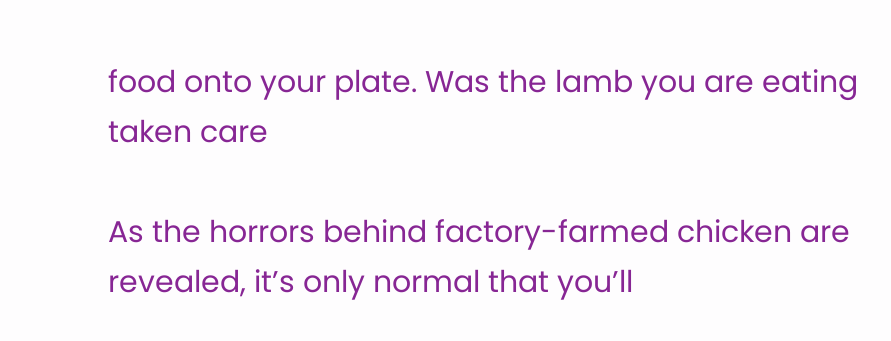food onto your plate. Was the lamb you are eating taken care

As the horrors behind factory-farmed chicken are revealed, it’s only normal that you’ll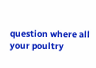question where all your poultry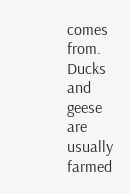comes from.  Ducks and geese are usually farmed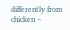differently from chicken –